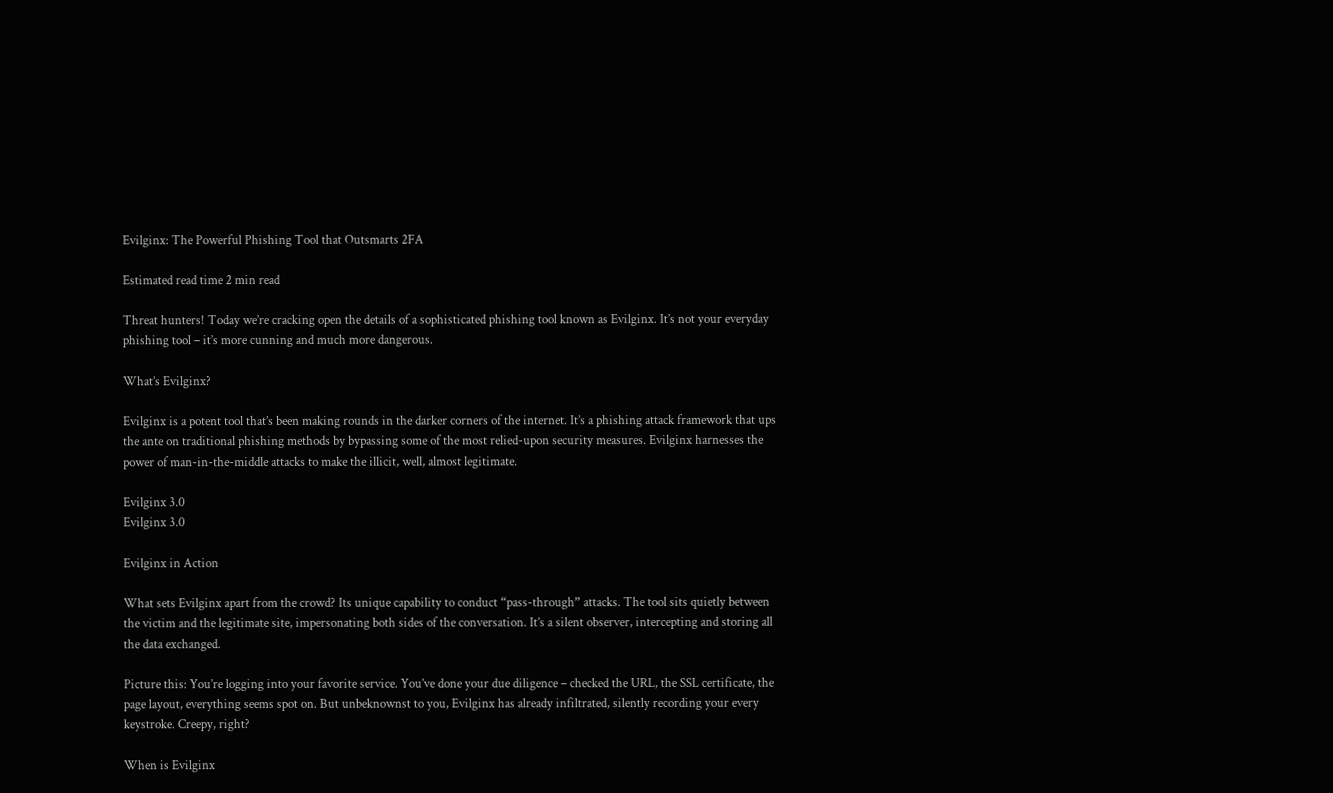Evilginx: The Powerful Phishing Tool that Outsmarts 2FA

Estimated read time 2 min read

Threat hunters! Today we’re cracking open the details of a sophisticated phishing tool known as Evilginx. It’s not your everyday phishing tool – it’s more cunning and much more dangerous.

What’s Evilginx?

Evilginx is a potent tool that’s been making rounds in the darker corners of the internet. It’s a phishing attack framework that ups the ante on traditional phishing methods by bypassing some of the most relied-upon security measures. Evilginx harnesses the power of man-in-the-middle attacks to make the illicit, well, almost legitimate.

Evilginx 3.0
Evilginx 3.0

Evilginx in Action

What sets Evilginx apart from the crowd? Its unique capability to conduct “pass-through” attacks. The tool sits quietly between the victim and the legitimate site, impersonating both sides of the conversation. It’s a silent observer, intercepting and storing all the data exchanged.

Picture this: You’re logging into your favorite service. You’ve done your due diligence – checked the URL, the SSL certificate, the page layout, everything seems spot on. But unbeknownst to you, Evilginx has already infiltrated, silently recording your every keystroke. Creepy, right?

When is Evilginx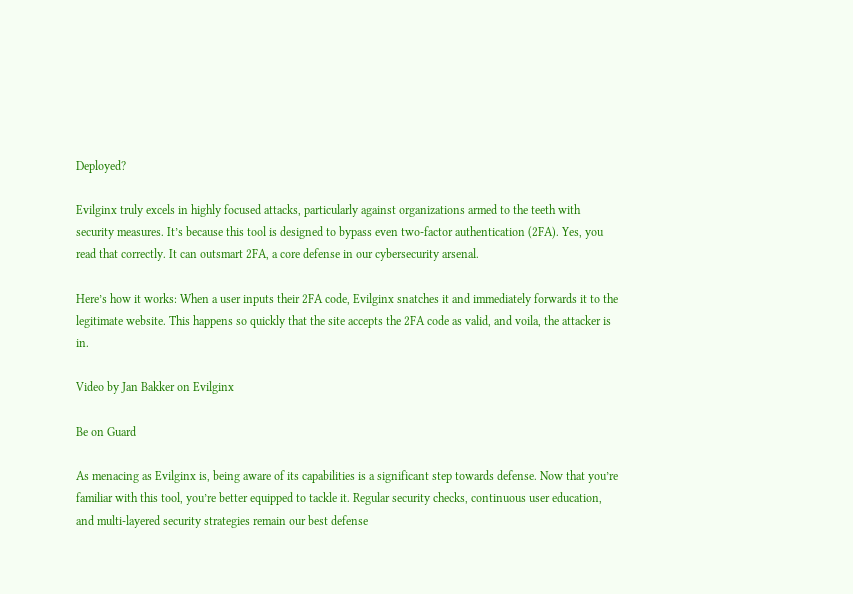Deployed?

Evilginx truly excels in highly focused attacks, particularly against organizations armed to the teeth with security measures. It’s because this tool is designed to bypass even two-factor authentication (2FA). Yes, you read that correctly. It can outsmart 2FA, a core defense in our cybersecurity arsenal.

Here’s how it works: When a user inputs their 2FA code, Evilginx snatches it and immediately forwards it to the legitimate website. This happens so quickly that the site accepts the 2FA code as valid, and voila, the attacker is in.

Video by Jan Bakker on Evilginx

Be on Guard

As menacing as Evilginx is, being aware of its capabilities is a significant step towards defense. Now that you’re familiar with this tool, you’re better equipped to tackle it. Regular security checks, continuous user education, and multi-layered security strategies remain our best defense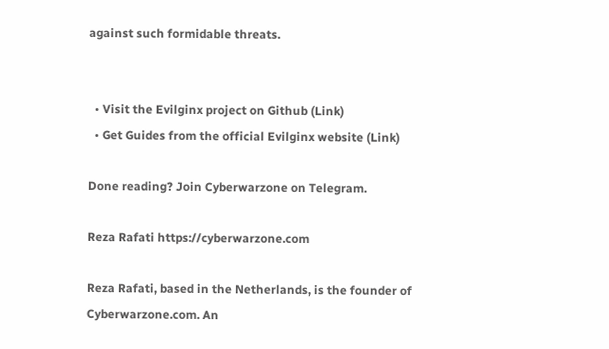against such formidable threats.


  • Visit the Evilginx project on Github (Link)
  • Get Guides from the official Evilginx website (Link)

Done reading? Join Cyberwarzone on Telegram.

Reza Rafati https://cyberwarzone.com

Reza Rafati, based in the Netherlands, is the founder of Cyberwarzone.com. An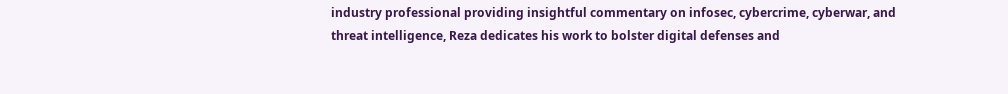industry professional providing insightful commentary on infosec, cybercrime, cyberwar, and threat intelligence, Reza dedicates his work to bolster digital defenses and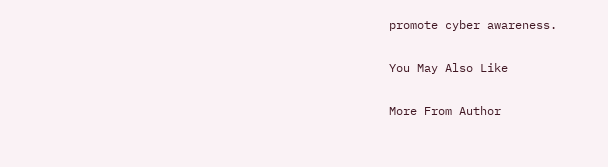promote cyber awareness.

You May Also Like

More From Author